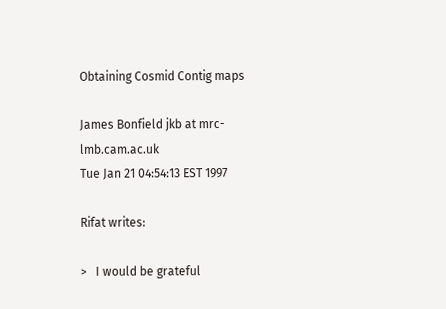Obtaining Cosmid Contig maps

James Bonfield jkb at mrc-lmb.cam.ac.uk
Tue Jan 21 04:54:13 EST 1997

Rifat writes:

>   I would be grateful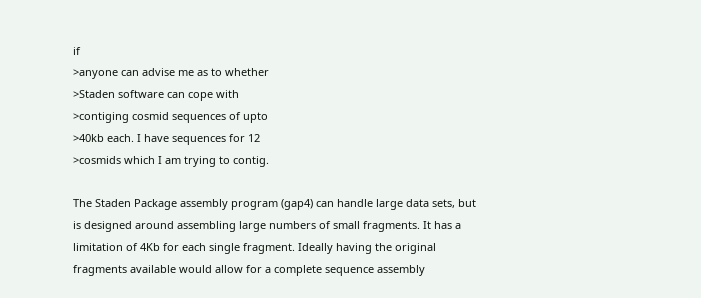if
>anyone can advise me as to whether
>Staden software can cope with
>contiging cosmid sequences of upto
>40kb each. I have sequences for 12
>cosmids which I am trying to contig.

The Staden Package assembly program (gap4) can handle large data sets, but
is designed around assembling large numbers of small fragments. It has a
limitation of 4Kb for each single fragment. Ideally having the original
fragments available would allow for a complete sequence assembly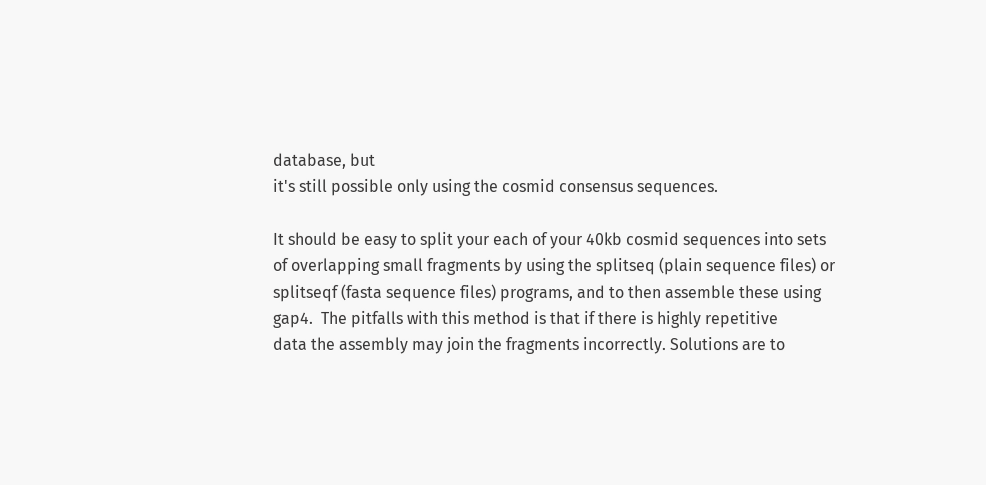database, but
it's still possible only using the cosmid consensus sequences.

It should be easy to split your each of your 40kb cosmid sequences into sets
of overlapping small fragments by using the splitseq (plain sequence files) or
splitseqf (fasta sequence files) programs, and to then assemble these using
gap4.  The pitfalls with this method is that if there is highly repetitive
data the assembly may join the fragments incorrectly. Solutions are to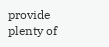provide
plenty of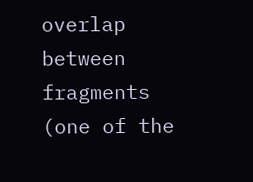overlap between fragments (one of the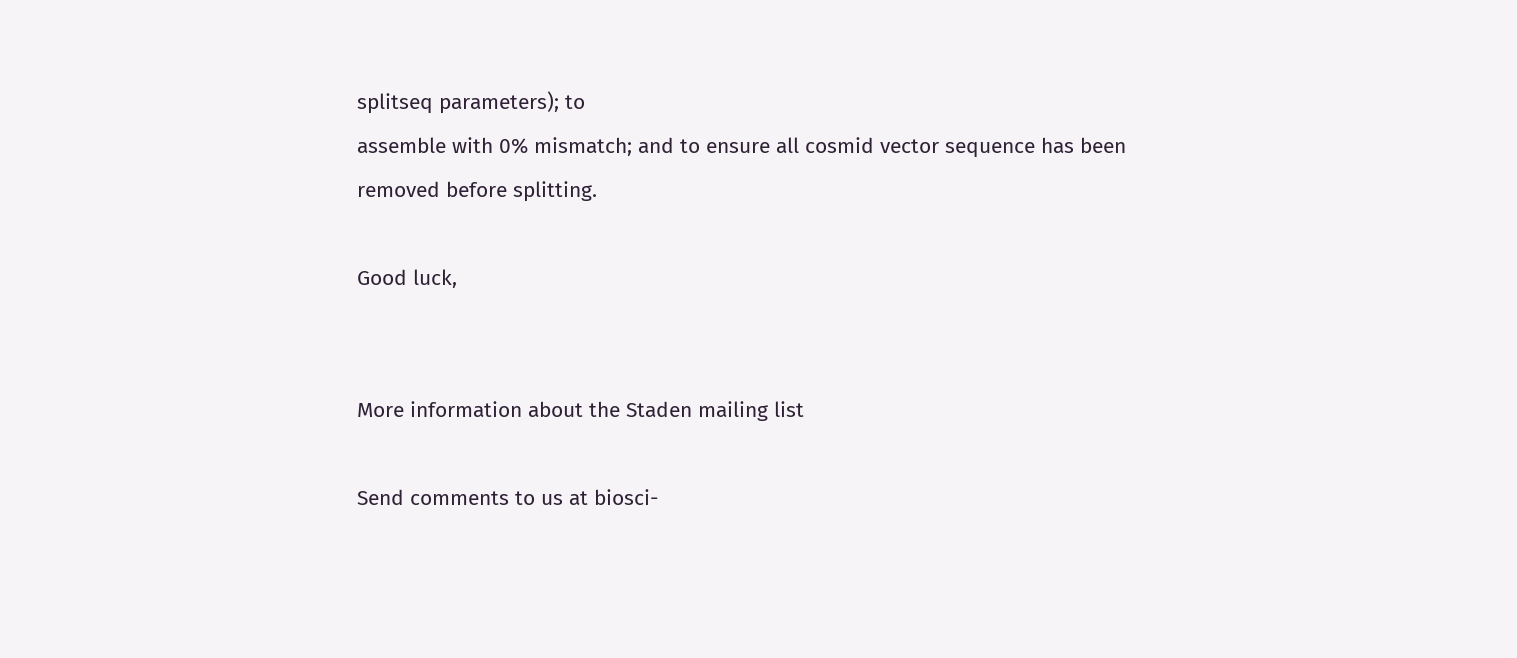splitseq parameters); to
assemble with 0% mismatch; and to ensure all cosmid vector sequence has been
removed before splitting.

Good luck,


More information about the Staden mailing list

Send comments to us at biosci-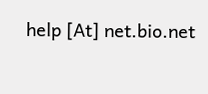help [At] net.bio.net